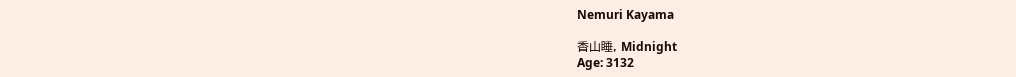Nemuri Kayama

香山睡, Midnight
Age: 3132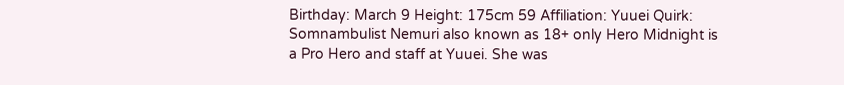Birthday: March 9 Height: 175cm 59 Affiliation: Yuuei Quirk: Somnambulist Nemuri also known as 18+ only Hero Midnight is a Pro Hero and staff at Yuuei. She was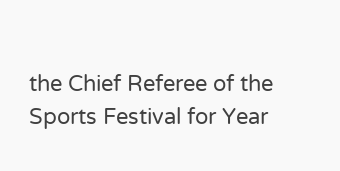the Chief Referee of the Sports Festival for Year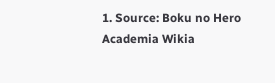1. Source: Boku no Hero Academia Wikia